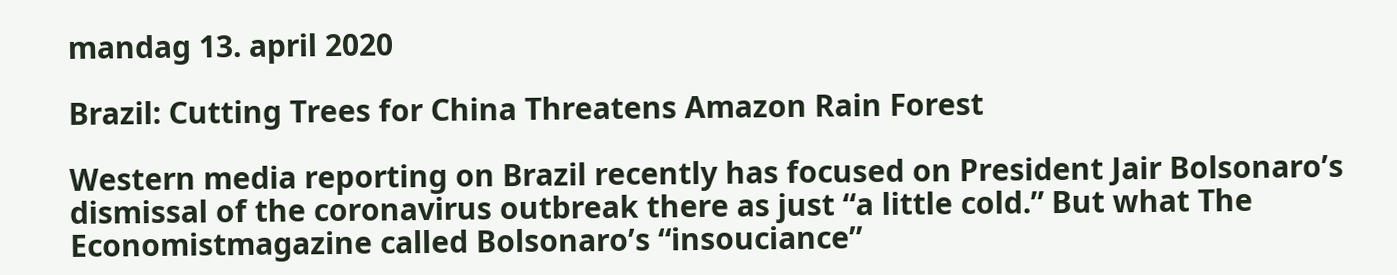mandag 13. april 2020

Brazil: Cutting Trees for China Threatens Amazon Rain Forest

Western media reporting on Brazil recently has focused on President Jair Bolsonaro’s dismissal of the coronavirus outbreak there as just “a little cold.” But what The Economistmagazine called Bolsonaro’s “insouciance”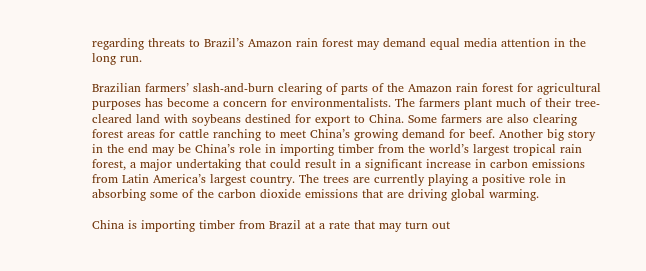regarding threats to Brazil’s Amazon rain forest may demand equal media attention in the long run.

Brazilian farmers’ slash-and-burn clearing of parts of the Amazon rain forest for agricultural purposes has become a concern for environmentalists. The farmers plant much of their tree-cleared land with soybeans destined for export to China. Some farmers are also clearing forest areas for cattle ranching to meet China’s growing demand for beef. Another big story in the end may be China’s role in importing timber from the world’s largest tropical rain forest, a major undertaking that could result in a significant increase in carbon emissions from Latin America’s largest country. The trees are currently playing a positive role in absorbing some of the carbon dioxide emissions that are driving global warming.

China is importing timber from Brazil at a rate that may turn out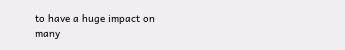to have a huge impact on many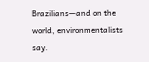Brazilians—and on the world, environmentalists say.